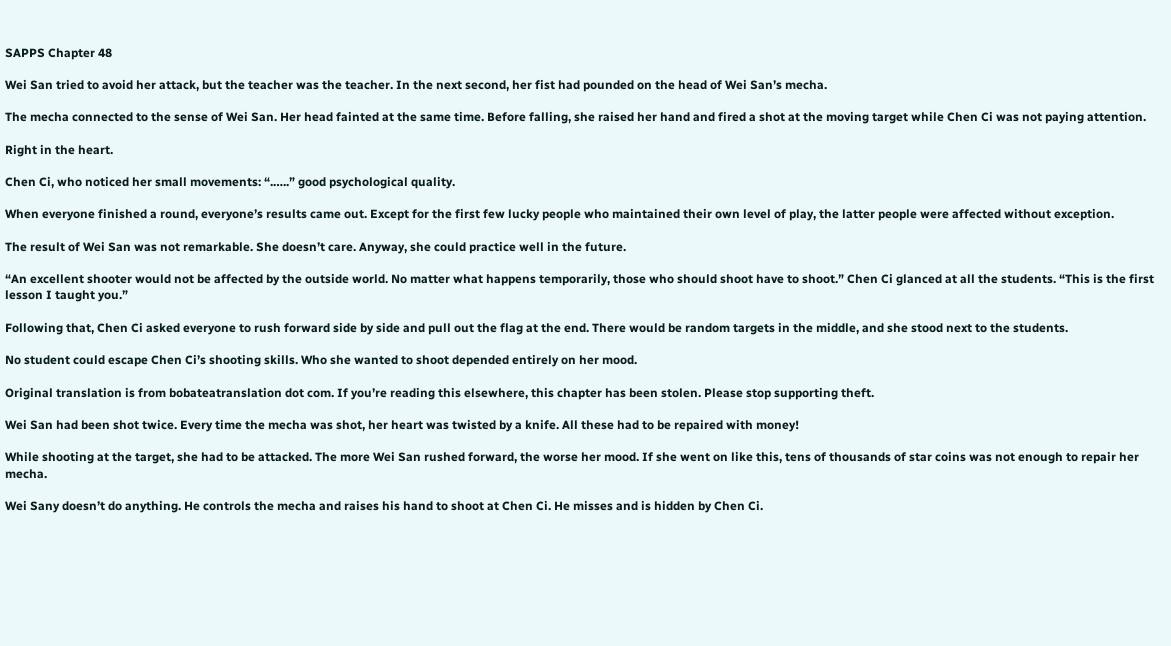SAPPS Chapter 48

Wei San tried to avoid her attack, but the teacher was the teacher. In the next second, her fist had pounded on the head of Wei San’s mecha.

The mecha connected to the sense of Wei San. Her head fainted at the same time. Before falling, she raised her hand and fired a shot at the moving target while Chen Ci was not paying attention.

Right in the heart.

Chen Ci, who noticed her small movements: “.…..” good psychological quality.

When everyone finished a round, everyone’s results came out. Except for the first few lucky people who maintained their own level of play, the latter people were affected without exception.

The result of Wei San was not remarkable. She doesn’t care. Anyway, she could practice well in the future.

“An excellent shooter would not be affected by the outside world. No matter what happens temporarily, those who should shoot have to shoot.” Chen Ci glanced at all the students. “This is the first lesson I taught you.”

Following that, Chen Ci asked everyone to rush forward side by side and pull out the flag at the end. There would be random targets in the middle, and she stood next to the students.

No student could escape Chen Ci’s shooting skills. Who she wanted to shoot depended entirely on her mood.

Original translation is from bobateatranslation dot com. If you’re reading this elsewhere, this chapter has been stolen. Please stop supporting theft.

Wei San had been shot twice. Every time the mecha was shot, her heart was twisted by a knife. All these had to be repaired with money!

While shooting at the target, she had to be attacked. The more Wei San rushed forward, the worse her mood. If she went on like this, tens of thousands of star coins was not enough to repair her mecha.

Wei Sany doesn’t do anything. He controls the mecha and raises his hand to shoot at Chen Ci. He misses and is hidden by Chen Ci.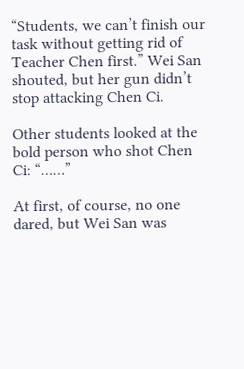“Students, we can’t finish our task without getting rid of Teacher Chen first.” Wei San shouted, but her gun didn’t stop attacking Chen Ci.

Other students looked at the bold person who shot Chen Ci: “……”

At first, of course, no one dared, but Wei San was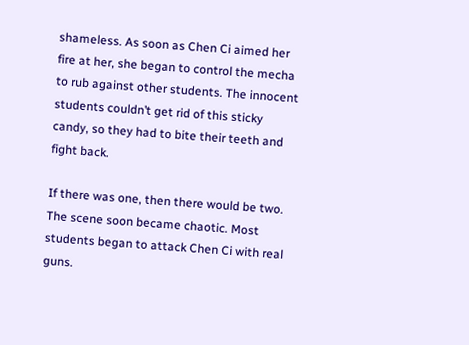shameless. As soon as Chen Ci aimed her fire at her, she began to control the mecha to rub against other students. The innocent students couldn’t get rid of this sticky candy, so they had to bite their teeth and fight back.

If there was one, then there would be two. The scene soon became chaotic. Most students began to attack Chen Ci with real guns.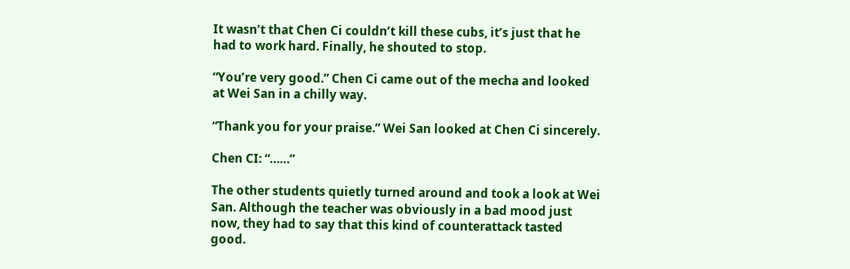It wasn’t that Chen Ci couldn’t kill these cubs, it’s just that he had to work hard. Finally, he shouted to stop.

“You’re very good.” Chen Ci came out of the mecha and looked at Wei San in a chilly way.

“Thank you for your praise.” Wei San looked at Chen Ci sincerely.

Chen CI: “……”

The other students quietly turned around and took a look at Wei San. Although the teacher was obviously in a bad mood just now, they had to say that this kind of counterattack tasted good.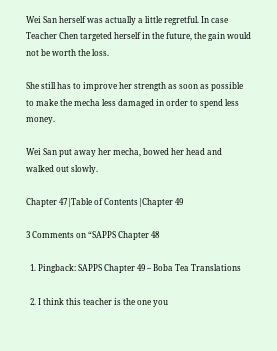Wei San herself was actually a little regretful. In case Teacher Chen targeted herself in the future, the gain would not be worth the loss.

She still has to improve her strength as soon as possible to make the mecha less damaged in order to spend less money.

Wei San put away her mecha, bowed her head and walked out slowly.

Chapter 47|Table of Contents|Chapter 49

3 Comments on “SAPPS Chapter 48

  1. Pingback: SAPPS Chapter 49 – Boba Tea Translations

  2. I think this teacher is the one you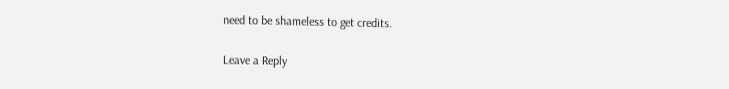need to be shameless to get credits.

Leave a Reply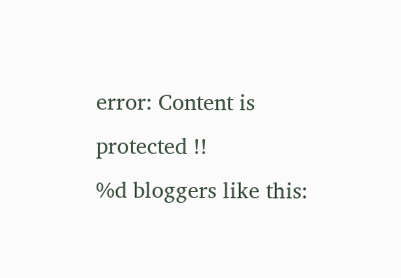error: Content is protected !!
%d bloggers like this: